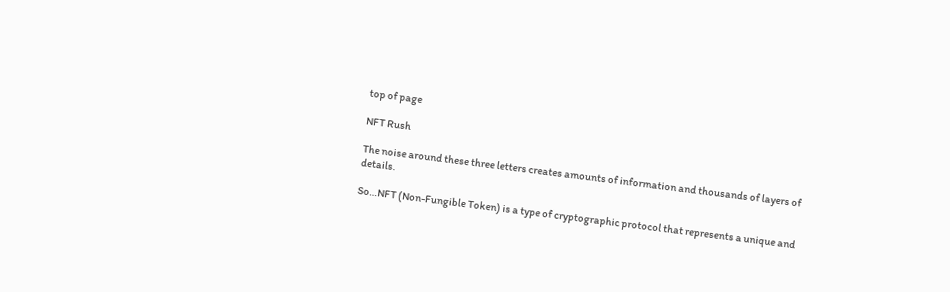top of page

NFT Rush

The noise around these three letters creates amounts of information and thousands of layers of details.

So…NFT (Non-Fungible Token) is a type of cryptographic protocol that represents a unique and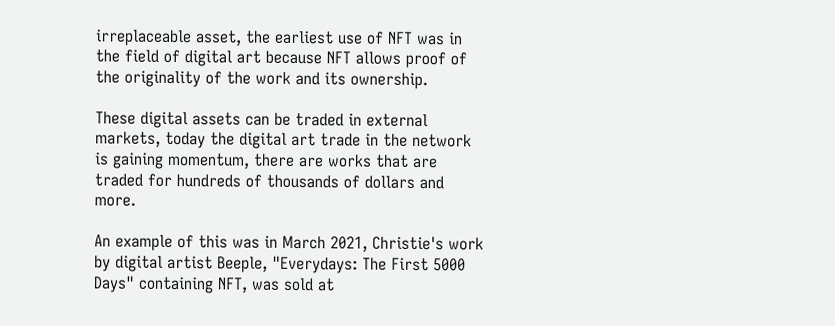irreplaceable asset, the earliest use of NFT was in the field of digital art because NFT allows proof of the originality of the work and its ownership.

These digital assets can be traded in external markets, today the digital art trade in the network is gaining momentum, there are works that are traded for hundreds of thousands of dollars and more.

An example of this was in March 2021, Christie's work by digital artist Beeple, "Everydays: The First 5000 Days" containing NFT, was sold at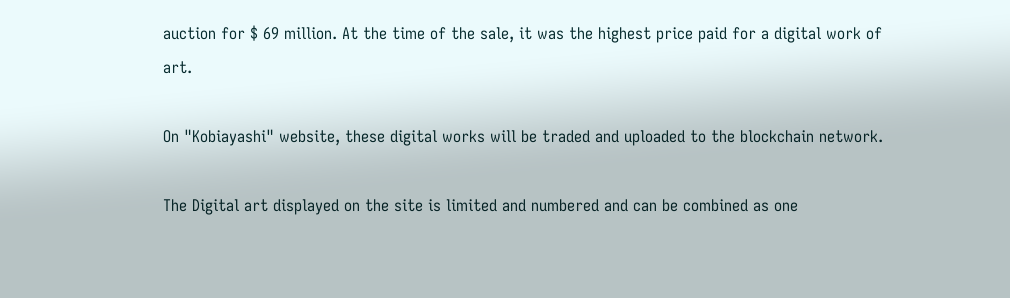auction for $ 69 million. At the time of the sale, it was the highest price paid for a digital work of art.

On "Kobiayashi" website, these digital works will be traded and uploaded to the blockchain network.

The Digital art displayed on the site is limited and numbered and can be combined as one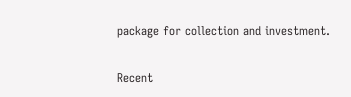package for collection and investment.

Recent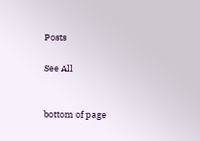Posts

See All


bottom of page